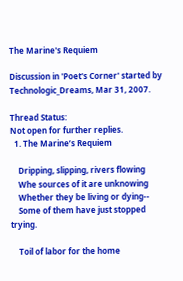The Marine's Requiem

Discussion in 'Poet's Corner' started by Technologic_Dreams, Mar 31, 2007.

Thread Status:
Not open for further replies.
  1. The Marine’s Requiem

    Dripping, slipping, rivers flowing
    Whe sources of it are unknowing
    Whether they be living or dying--
    Some of them have just stopped trying.

    Toil of labor for the home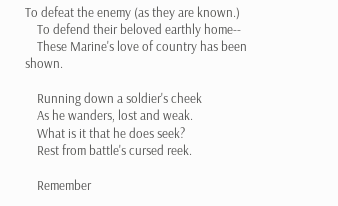To defeat the enemy (as they are known.)
    To defend their beloved earthly home--
    These Marine's love of country has been shown.

    Running down a soldier's cheek
    As he wanders, lost and weak.
    What is it that he does seek?
    Rest from battle's cursed reek.

    Remember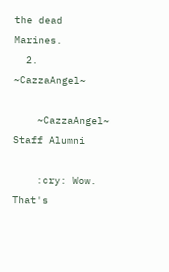the dead Marines.
  2. ~CazzaAngel~

    ~CazzaAngel~ Staff Alumni

    :cry: Wow. That's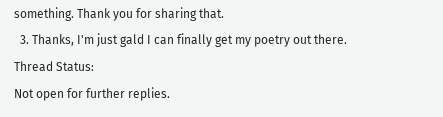something. Thank you for sharing that.
  3. Thanks, I'm just gald I can finally get my poetry out there.
Thread Status:
Not open for further replies.